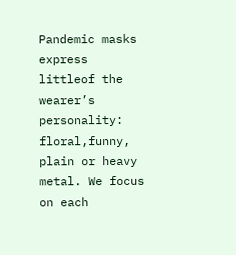Pandemic masks express littleof the wearer’s personality: floral,funny, plain or heavy metal. We focus on each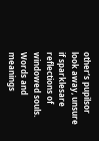other’s pupilsor look away, unsure if sparklesare reflections of windowed souls. Words and meanings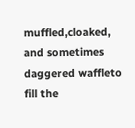muffled,cloaked, and sometimes daggered waffleto fill the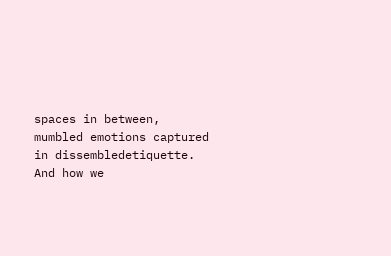spaces in between, mumbled emotions captured in dissembledetiquette. And how we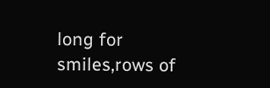long for smiles,rows of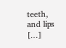teeth, and lips […]